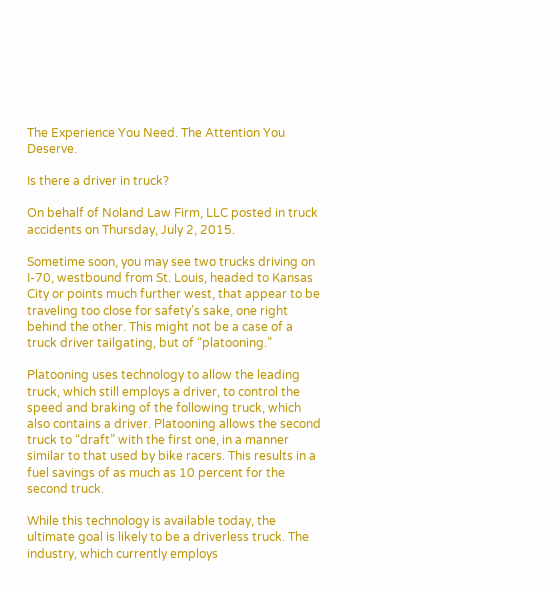The Experience You Need. The Attention You Deserve.

Is there a driver in truck?

On behalf of Noland Law Firm, LLC posted in truck accidents on Thursday, July 2, 2015.

Sometime soon, you may see two trucks driving on I-70, westbound from St. Louis, headed to Kansas City or points much further west, that appear to be traveling too close for safety’s sake, one right behind the other. This might not be a case of a truck driver tailgating, but of “platooning.”

Platooning uses technology to allow the leading truck, which still employs a driver, to control the speed and braking of the following truck, which also contains a driver. Platooning allows the second truck to “draft” with the first one, in a manner similar to that used by bike racers. This results in a fuel savings of as much as 10 percent for the second truck.

While this technology is available today, the ultimate goal is likely to be a driverless truck. The industry, which currently employs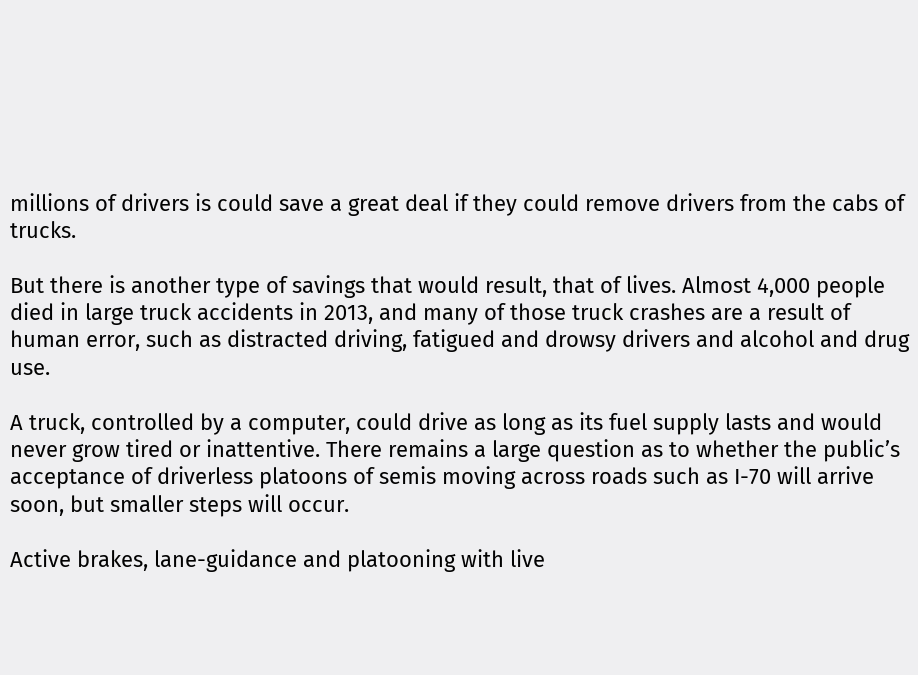millions of drivers is could save a great deal if they could remove drivers from the cabs of trucks.

But there is another type of savings that would result, that of lives. Almost 4,000 people died in large truck accidents in 2013, and many of those truck crashes are a result of human error, such as distracted driving, fatigued and drowsy drivers and alcohol and drug use.

A truck, controlled by a computer, could drive as long as its fuel supply lasts and would never grow tired or inattentive. There remains a large question as to whether the public’s acceptance of driverless platoons of semis moving across roads such as I-70 will arrive soon, but smaller steps will occur.

Active brakes, lane-guidance and platooning with live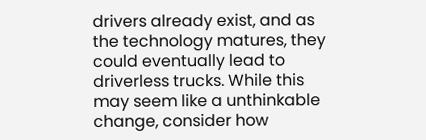drivers already exist, and as the technology matures, they could eventually lead to driverless trucks. While this may seem like a unthinkable change, consider how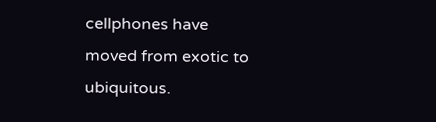cellphones have moved from exotic to ubiquitous.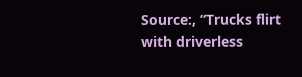Source:, “Trucks flirt with driverless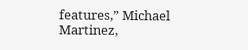features,” Michael Martinez,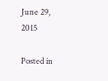June 29, 2015

Posted in